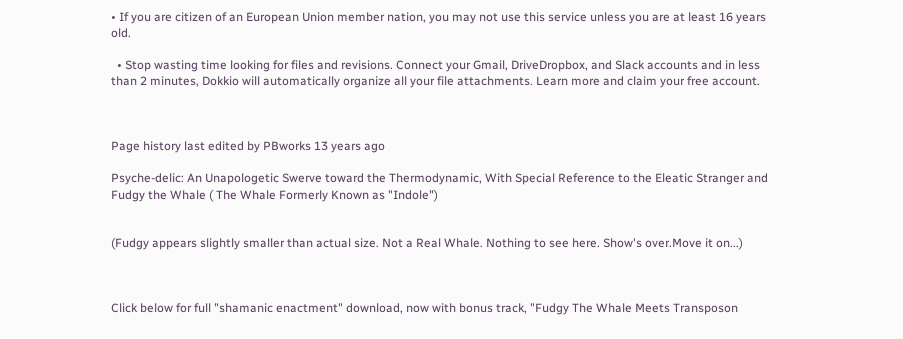• If you are citizen of an European Union member nation, you may not use this service unless you are at least 16 years old.

  • Stop wasting time looking for files and revisions. Connect your Gmail, DriveDropbox, and Slack accounts and in less than 2 minutes, Dokkio will automatically organize all your file attachments. Learn more and claim your free account.



Page history last edited by PBworks 13 years ago

Psyche-delic: An Unapologetic Swerve toward the Thermodynamic, With Special Reference to the Eleatic Stranger and Fudgy the Whale ( The Whale Formerly Known as "Indole")


(Fudgy appears slightly smaller than actual size. Not a Real Whale. Nothing to see here. Show's over.Move it on...)



Click below for full "shamanic enactment" download, now with bonus track, "Fudgy The Whale Meets Transposon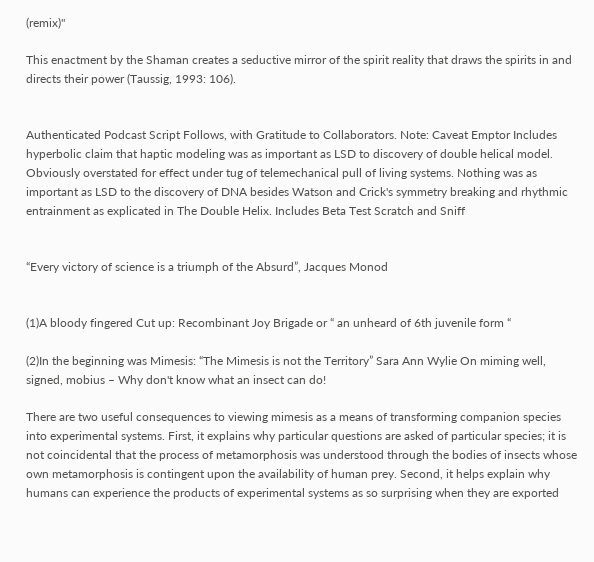(remix)"

This enactment by the Shaman creates a seductive mirror of the spirit reality that draws the spirits in and directs their power (Taussig, 1993: 106).


Authenticated Podcast Script Follows, with Gratitude to Collaborators. Note: Caveat Emptor Includes hyperbolic claim that haptic modeling was as important as LSD to discovery of double helical model. Obviously overstated for effect under tug of telemechanical pull of living systems. Nothing was as important as LSD to the discovery of DNA besides Watson and Crick's symmetry breaking and rhythmic entrainment as explicated in The Double Helix. Includes Beta Test Scratch and Sniff


“Every victory of science is a triumph of the Absurd”, Jacques Monod


(1)A bloody fingered Cut up: Recombinant Joy Brigade or “ an unheard of 6th juvenile form “

(2)In the beginning was Mimesis: “The Mimesis is not the Territory” Sara Ann Wylie On miming well, signed, mobius – Why don't know what an insect can do!

There are two useful consequences to viewing mimesis as a means of transforming companion species into experimental systems. First, it explains why particular questions are asked of particular species; it is not coincidental that the process of metamorphosis was understood through the bodies of insects whose own metamorphosis is contingent upon the availability of human prey. Second, it helps explain why humans can experience the products of experimental systems as so surprising when they are exported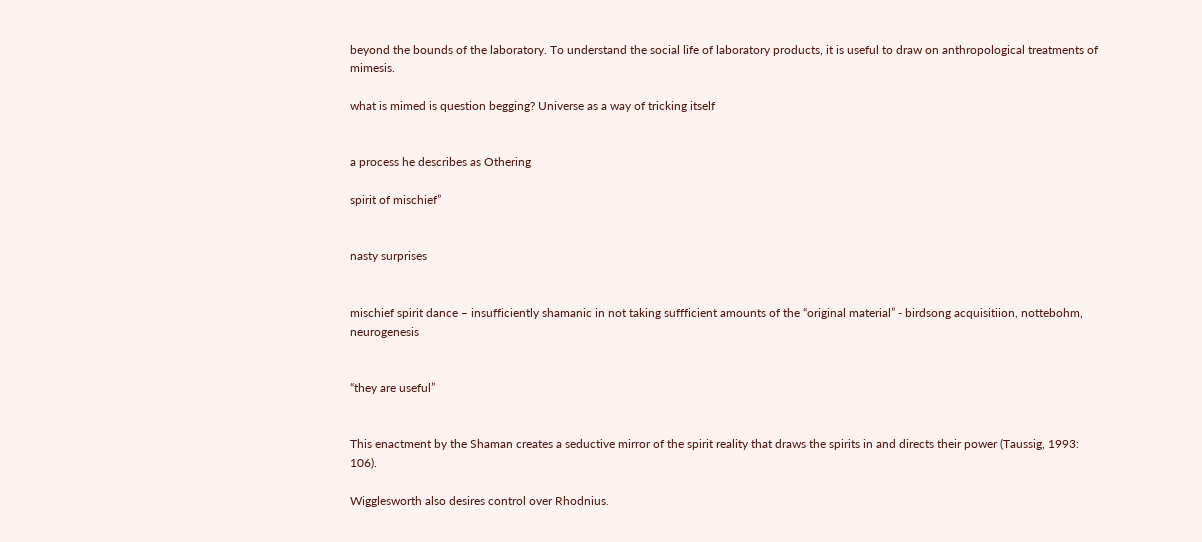beyond the bounds of the laboratory. To understand the social life of laboratory products, it is useful to draw on anthropological treatments of mimesis.

what is mimed is question begging? Universe as a way of tricking itself


a process he describes as Othering

spirit of mischief”


nasty surprises


mischief spirit dance – insufficiently shamanic in not taking suffficient amounts of the “original material” - birdsong acquisitiion, nottebohm, neurogenesis


“they are useful”


This enactment by the Shaman creates a seductive mirror of the spirit reality that draws the spirits in and directs their power (Taussig, 1993: 106).

Wigglesworth also desires control over Rhodnius.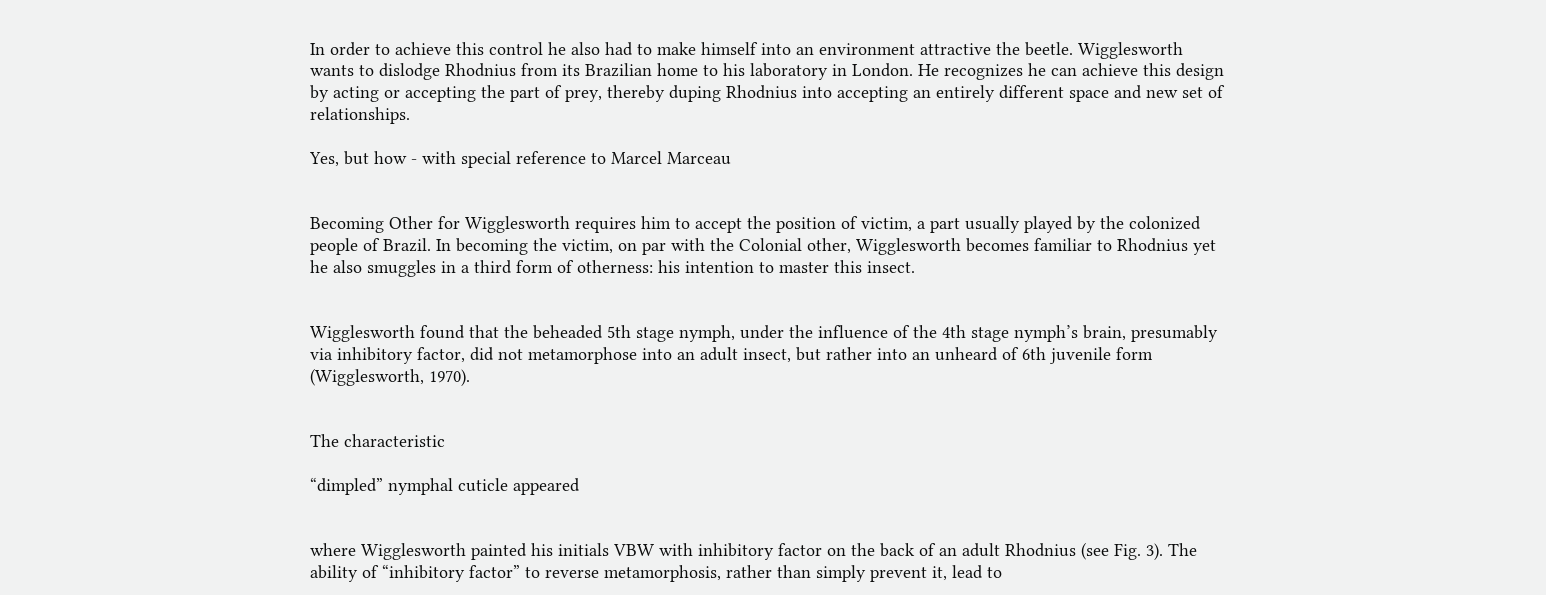In order to achieve this control he also had to make himself into an environment attractive the beetle. Wigglesworth wants to dislodge Rhodnius from its Brazilian home to his laboratory in London. He recognizes he can achieve this design by acting or accepting the part of prey, thereby duping Rhodnius into accepting an entirely different space and new set of relationships.

Yes, but how - with special reference to Marcel Marceau


Becoming Other for Wigglesworth requires him to accept the position of victim, a part usually played by the colonized people of Brazil. In becoming the victim, on par with the Colonial other, Wigglesworth becomes familiar to Rhodnius yet he also smuggles in a third form of otherness: his intention to master this insect.


Wigglesworth found that the beheaded 5th stage nymph, under the influence of the 4th stage nymph’s brain, presumably via inhibitory factor, did not metamorphose into an adult insect, but rather into an unheard of 6th juvenile form (Wigglesworth, 1970).


The characteristic

“dimpled” nymphal cuticle appeared


where Wigglesworth painted his initials VBW with inhibitory factor on the back of an adult Rhodnius (see Fig. 3). The ability of “inhibitory factor” to reverse metamorphosis, rather than simply prevent it, lead to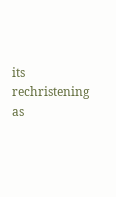its rechristening as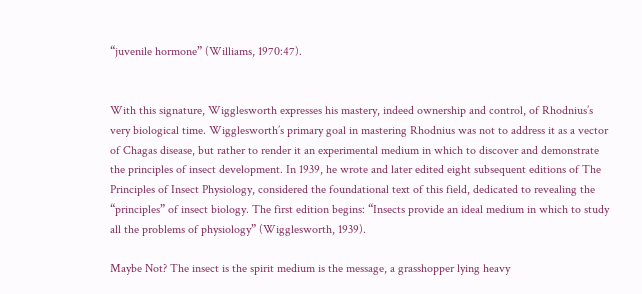“juvenile hormone” (Williams, 1970:47).


With this signature, Wigglesworth expresses his mastery, indeed ownership and control, of Rhodnius’s very biological time. Wigglesworth’s primary goal in mastering Rhodnius was not to address it as a vector of Chagas disease, but rather to render it an experimental medium in which to discover and demonstrate the principles of insect development. In 1939, he wrote and later edited eight subsequent editions of The Principles of Insect Physiology, considered the foundational text of this field, dedicated to revealing the “principles” of insect biology. The first edition begins: “Insects provide an ideal medium in which to study all the problems of physiology” (Wigglesworth, 1939).

Maybe Not? The insect is the spirit medium is the message, a grasshopper lying heavy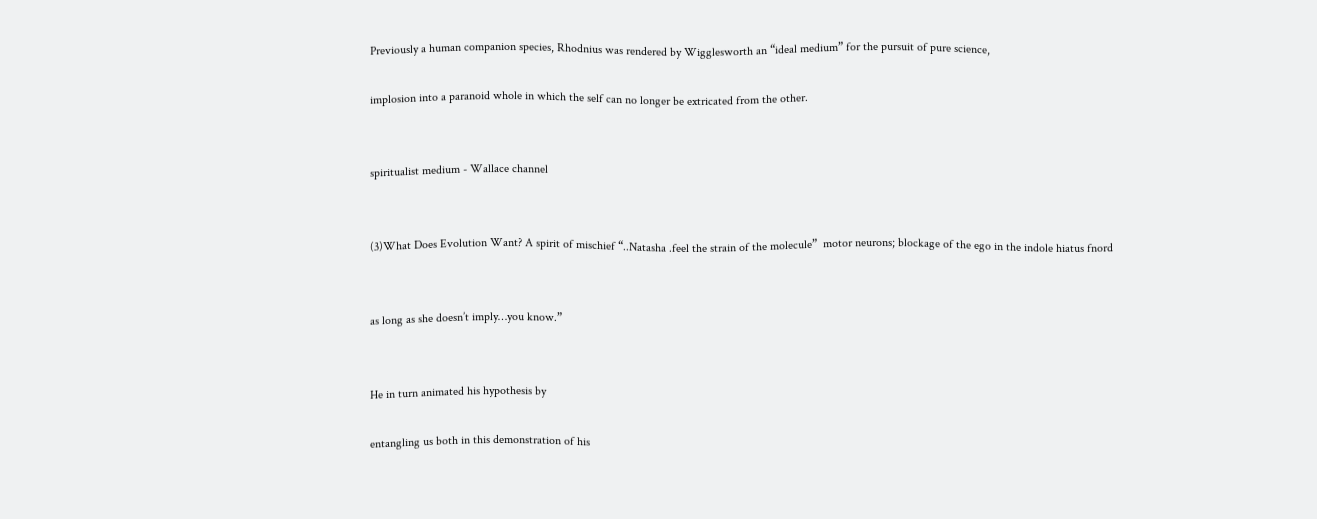Previously a human companion species, Rhodnius was rendered by Wigglesworth an “ideal medium” for the pursuit of pure science,

implosion into a paranoid whole in which the self can no longer be extricated from the other.


spiritualist medium - Wallace channel


(3)What Does Evolution Want? A spirit of mischief “..Natasha .feel the strain of the molecule”  motor neurons; blockage of the ego in the indole hiatus fnord


as long as she doesn’t imply…you know.”


He in turn animated his hypothesis by

entangling us both in this demonstration of his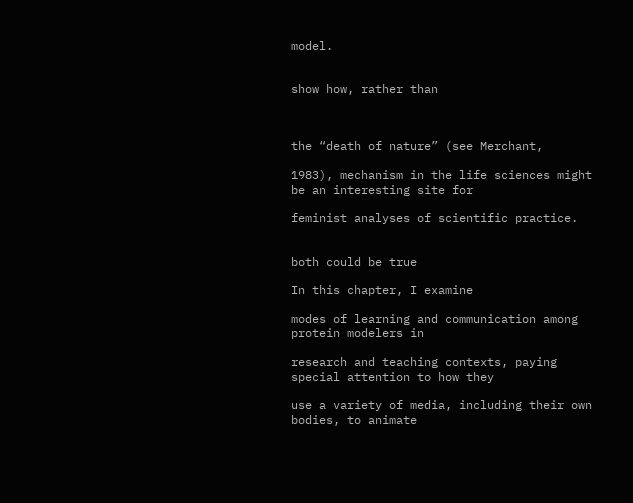model.


show how, rather than



the “death of nature” (see Merchant,

1983), mechanism in the life sciences might be an interesting site for

feminist analyses of scientific practice.


both could be true

In this chapter, I examine

modes of learning and communication among protein modelers in

research and teaching contexts, paying special attention to how they

use a variety of media, including their own bodies, to animate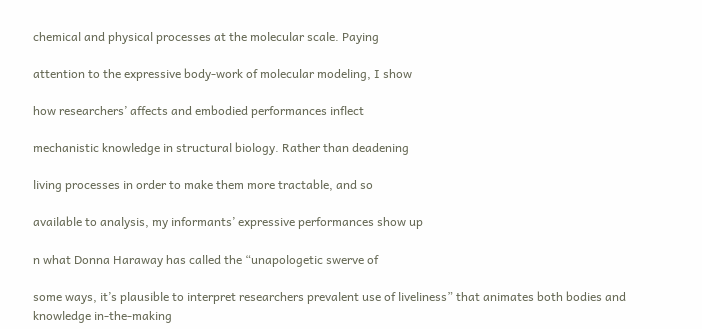chemical and physical processes at the molecular scale. Paying

attention to the expressive body-work of molecular modeling, I show

how researchers’ affects and embodied performances inflect

mechanistic knowledge in structural biology. Rather than deadening

living processes in order to make them more tractable, and so

available to analysis, my informants’ expressive performances show up

n what Donna Haraway has called the “unapologetic swerve of

some ways, it’s plausible to interpret researchers prevalent use of liveliness” that animates both bodies and knowledge in-the-making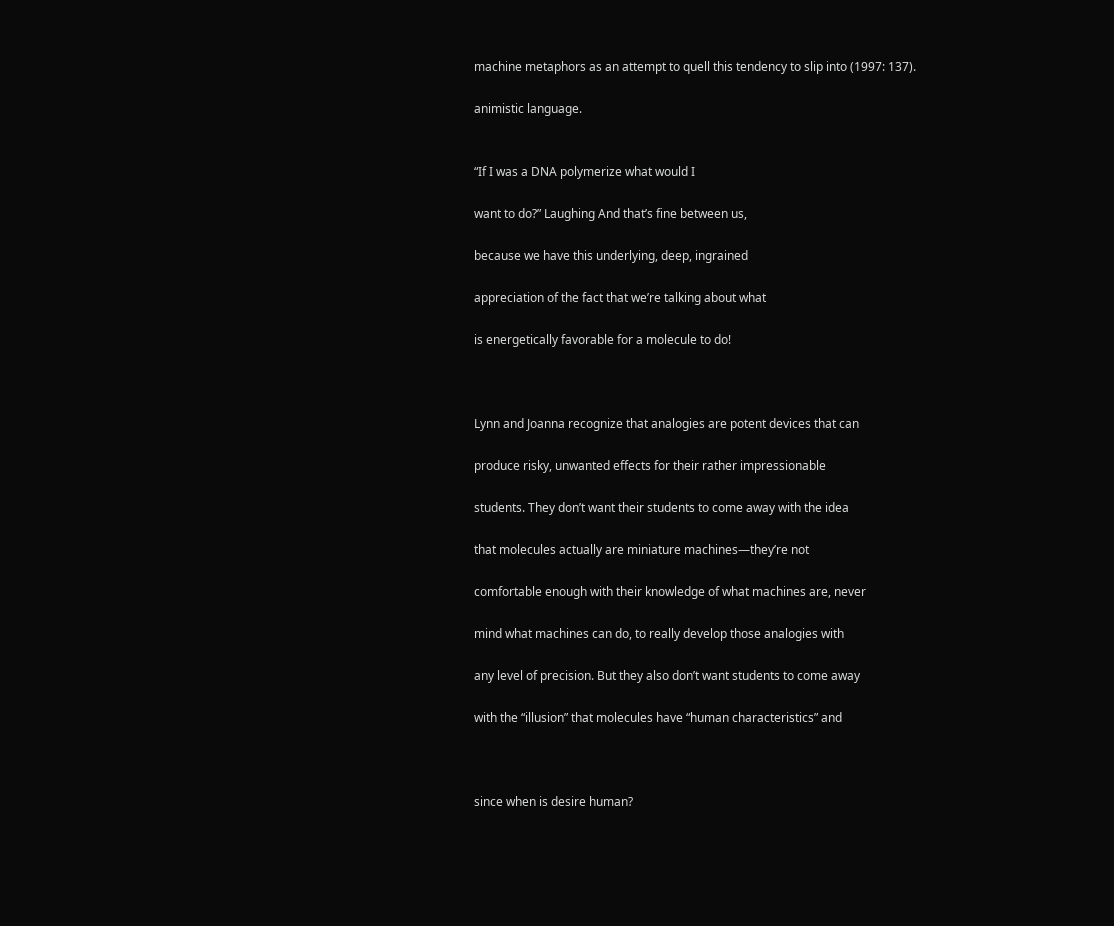machine metaphors as an attempt to quell this tendency to slip into (1997: 137).

animistic language.


“If I was a DNA polymerize what would I

want to do?” Laughing And that’s fine between us,

because we have this underlying, deep, ingrained

appreciation of the fact that we’re talking about what

is energetically favorable for a molecule to do!



Lynn and Joanna recognize that analogies are potent devices that can

produce risky, unwanted effects for their rather impressionable

students. They don’t want their students to come away with the idea

that molecules actually are miniature machines—they’re not

comfortable enough with their knowledge of what machines are, never

mind what machines can do, to really develop those analogies with

any level of precision. But they also don’t want students to come away

with the “illusion” that molecules have “human characteristics” and



since when is desire human?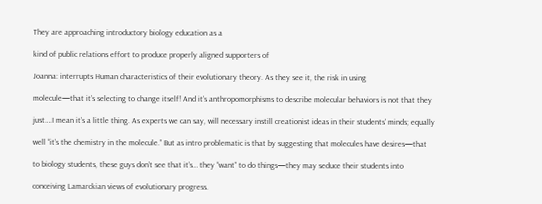They are approaching introductory biology education as a

kind of public relations effort to produce properly aligned supporters of

Joanna: interrupts Human characteristics of their evolutionary theory. As they see it, the risk in using

molecule—that it’s selecting to change itself! And it’s anthropomorphisms to describe molecular behaviors is not that they

just….I mean it’s a little thing. As experts we can say, will necessary instill creationist ideas in their students’ minds; equally

well “it’s the chemistry in the molecule.” But as intro problematic is that by suggesting that molecules have desires—that

to biology students, these guys don’t see that it’s… they “want” to do things—they may seduce their students into

conceiving Lamarckian views of evolutionary progress.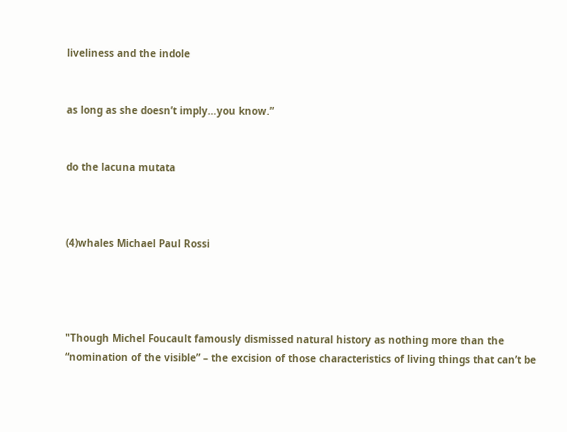liveliness and the indole


as long as she doesn’t imply…you know.”


do the lacuna mutata



(4)whales Michael Paul Rossi




"Though Michel Foucault famously dismissed natural history as nothing more than the “nomination of the visible” – the excision of those characteristics of living things that can’t be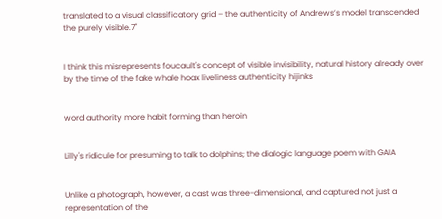translated to a visual classificatory grid – the authenticity of Andrews’s model transcended the purely visible.7"


I think this misrepresents foucault's concept of visible invisibility, natural history already over by the time of the fake whale hoax liveliness authenticity hijinks


word authority more habit forming than heroin


Lilly's ridicule for presuming to talk to dolphins; the dialogic language poem with GAIA


Unlike a photograph, however, a cast was three-dimensional, and captured not just a representation of the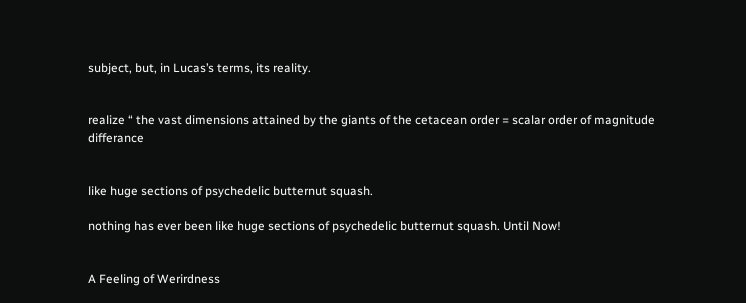subject, but, in Lucas’s terms, its reality.


realize “ the vast dimensions attained by the giants of the cetacean order = scalar order of magnitude differance


like huge sections of psychedelic butternut squash.

nothing has ever been like huge sections of psychedelic butternut squash. Until Now!


A Feeling of Werirdness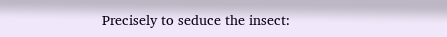Precisely to seduce the insect: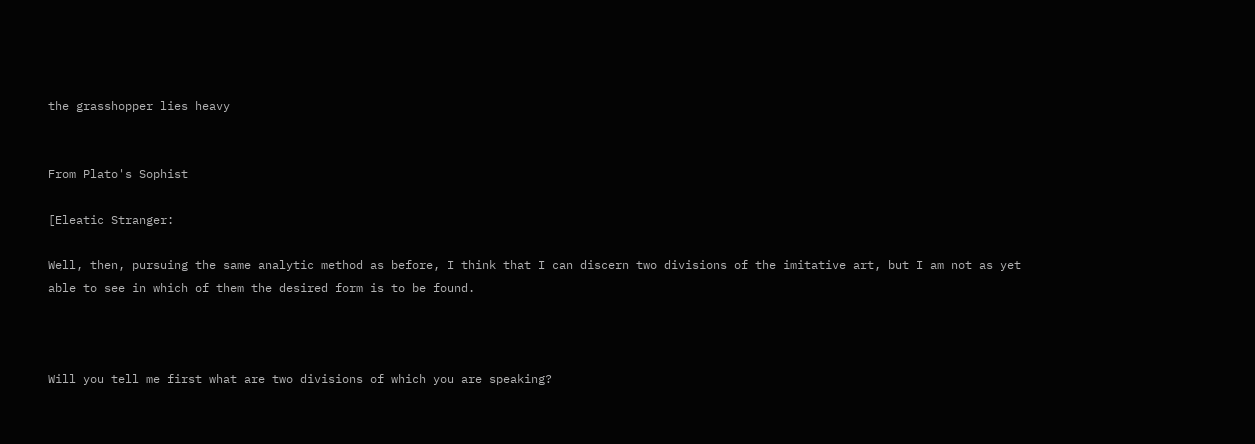the grasshopper lies heavy


From Plato's Sophist

[Eleatic Stranger:

Well, then, pursuing the same analytic method as before, I think that I can discern two divisions of the imitative art, but I am not as yet able to see in which of them the desired form is to be found.



Will you tell me first what are two divisions of which you are speaking?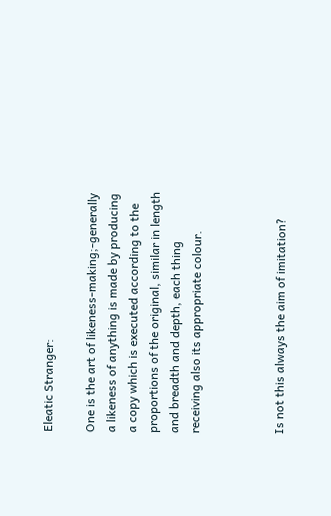Eleatic Stranger:

One is the art of likeness-making;-generally a likeness of anything is made by producing a copy which is executed according to the proportions of the original, similar in length and breadth and depth, each thing receiving also its appropriate colour.



Is not this always the aim of imitation?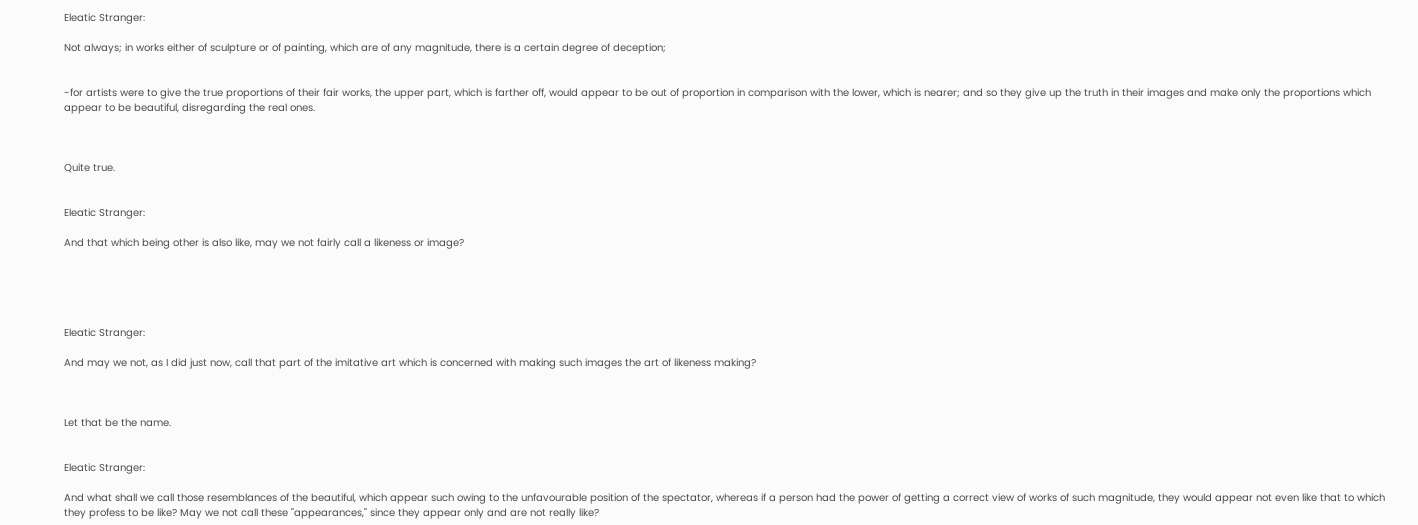Eleatic Stranger:

Not always; in works either of sculpture or of painting, which are of any magnitude, there is a certain degree of deception;


-for artists were to give the true proportions of their fair works, the upper part, which is farther off, would appear to be out of proportion in comparison with the lower, which is nearer; and so they give up the truth in their images and make only the proportions which appear to be beautiful, disregarding the real ones.



Quite true.


Eleatic Stranger:

And that which being other is also like, may we not fairly call a likeness or image?





Eleatic Stranger:

And may we not, as I did just now, call that part of the imitative art which is concerned with making such images the art of likeness making?



Let that be the name.


Eleatic Stranger:

And what shall we call those resemblances of the beautiful, which appear such owing to the unfavourable position of the spectator, whereas if a person had the power of getting a correct view of works of such magnitude, they would appear not even like that to which they profess to be like? May we not call these "appearances," since they appear only and are not really like?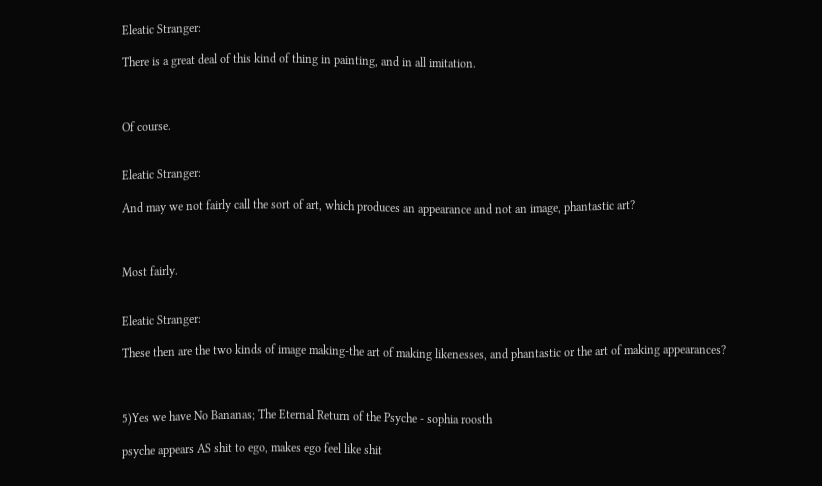Eleatic Stranger:

There is a great deal of this kind of thing in painting, and in all imitation.



Of course.


Eleatic Stranger:

And may we not fairly call the sort of art, which produces an appearance and not an image, phantastic art?



Most fairly.


Eleatic Stranger:

These then are the two kinds of image making-the art of making likenesses, and phantastic or the art of making appearances?



5)Yes we have No Bananas; The Eternal Return of the Psyche - sophia roosth

psyche appears AS shit to ego, makes ego feel like shit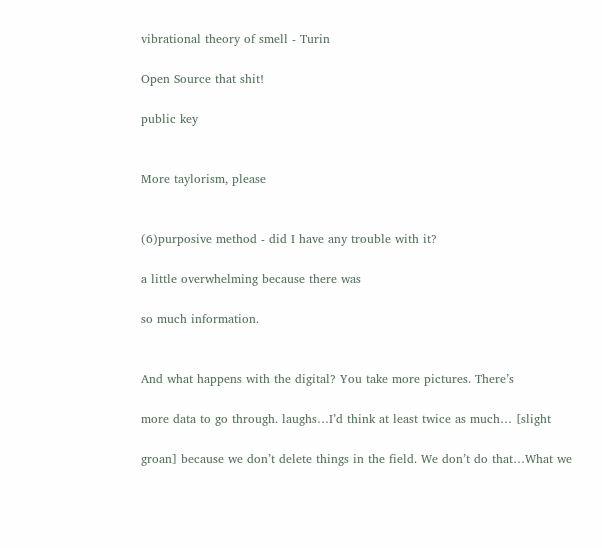vibrational theory of smell - Turin

Open Source that shit!

public key


More taylorism, please


(6)purposive method - did I have any trouble with it?

a little overwhelming because there was

so much information.


And what happens with the digital? You take more pictures. There’s

more data to go through. laughs…I’d think at least twice as much… [slight

groan] because we don’t delete things in the field. We don’t do that…What we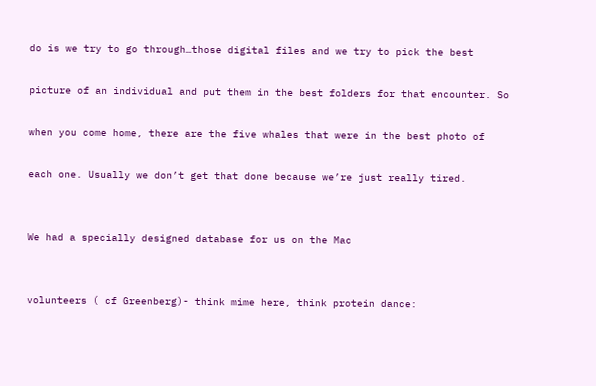do is we try to go through…those digital files and we try to pick the best

picture of an individual and put them in the best folders for that encounter. So

when you come home, there are the five whales that were in the best photo of

each one. Usually we don’t get that done because we’re just really tired.


We had a specially designed database for us on the Mac


volunteers ( cf Greenberg)- think mime here, think protein dance: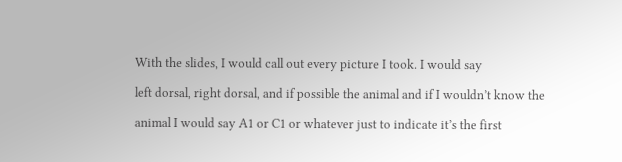With the slides, I would call out every picture I took. I would say

left dorsal, right dorsal, and if possible the animal and if I wouldn’t know the

animal I would say A1 or C1 or whatever just to indicate it’s the first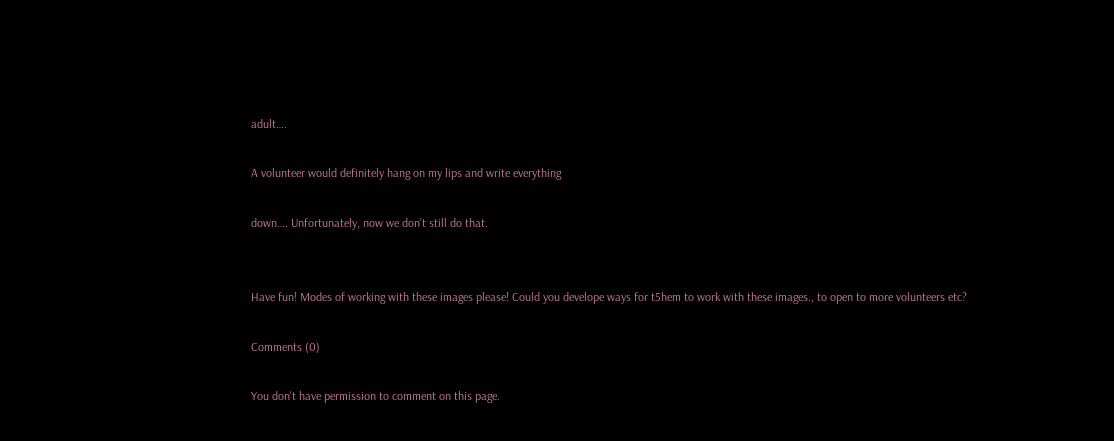adult….

A volunteer would definitely hang on my lips and write everything

down…. Unfortunately, now we don’t still do that.


Have fun! Modes of working with these images please! Could you develope ways for t5hem to work with these images., to open to more volunteers etc?

Comments (0)

You don't have permission to comment on this page.